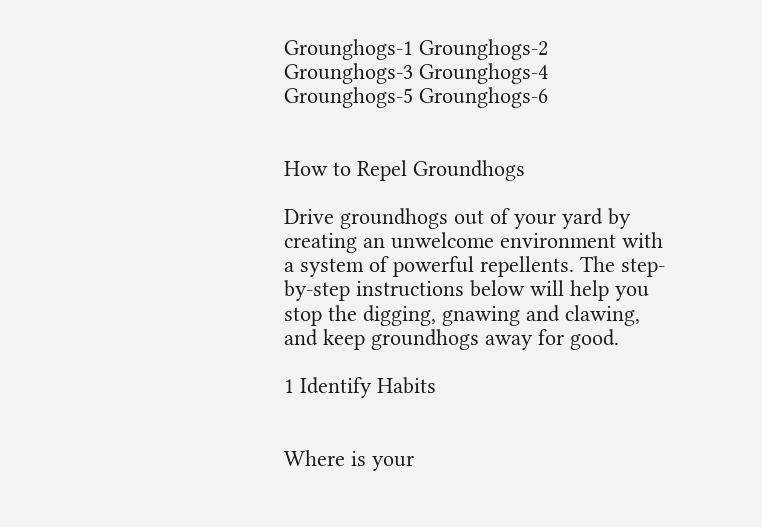Grounghogs-1 Grounghogs-2 Grounghogs-3 Grounghogs-4 Grounghogs-5 Grounghogs-6


How to Repel Groundhogs

Drive groundhogs out of your yard by creating an unwelcome environment with a system of powerful repellents. The step-by-step instructions below will help you stop the digging, gnawing and clawing, and keep groundhogs away for good.

1 Identify Habits


Where is your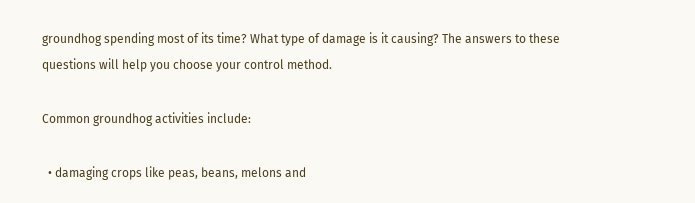groundhog spending most of its time? What type of damage is it causing? The answers to these questions will help you choose your control method.

Common groundhog activities include:

  • damaging crops like peas, beans, melons and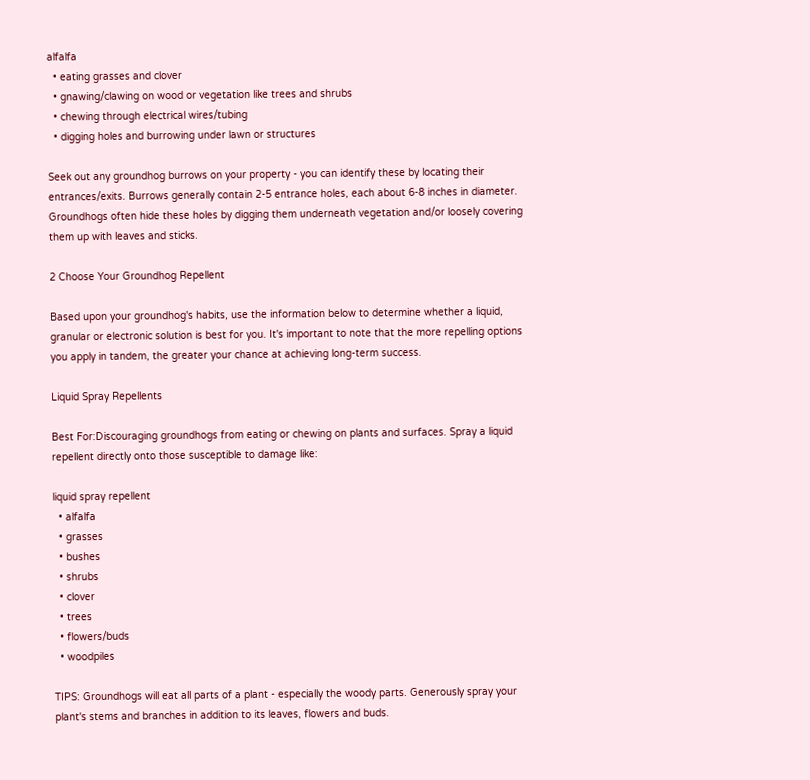alfalfa
  • eating grasses and clover
  • gnawing/clawing on wood or vegetation like trees and shrubs
  • chewing through electrical wires/tubing
  • digging holes and burrowing under lawn or structures

Seek out any groundhog burrows on your property - you can identify these by locating their entrances/exits. Burrows generally contain 2-5 entrance holes, each about 6-8 inches in diameter. Groundhogs often hide these holes by digging them underneath vegetation and/or loosely covering them up with leaves and sticks.

2 Choose Your Groundhog Repellent

Based upon your groundhog's habits, use the information below to determine whether a liquid, granular or electronic solution is best for you. It's important to note that the more repelling options you apply in tandem, the greater your chance at achieving long-term success.

Liquid Spray Repellents

Best For:Discouraging groundhogs from eating or chewing on plants and surfaces. Spray a liquid repellent directly onto those susceptible to damage like:

liquid spray repellent
  • alfalfa
  • grasses
  • bushes
  • shrubs
  • clover
  • trees
  • flowers/buds
  • woodpiles

TIPS: Groundhogs will eat all parts of a plant - especially the woody parts. Generously spray your plant's stems and branches in addition to its leaves, flowers and buds.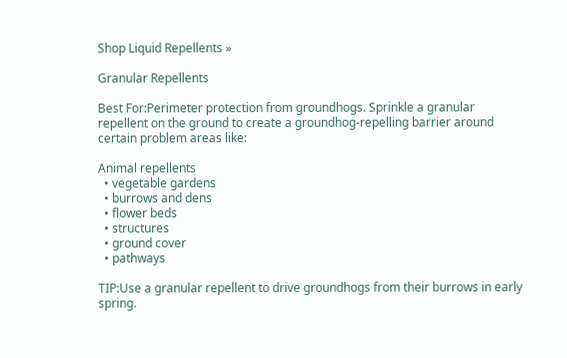Shop Liquid Repellents »

Granular Repellents

Best For:Perimeter protection from groundhogs. Sprinkle a granular repellent on the ground to create a groundhog-repelling barrier around certain problem areas like:

Animal repellents
  • vegetable gardens
  • burrows and dens
  • flower beds
  • structures
  • ground cover
  • pathways

TIP:Use a granular repellent to drive groundhogs from their burrows in early spring.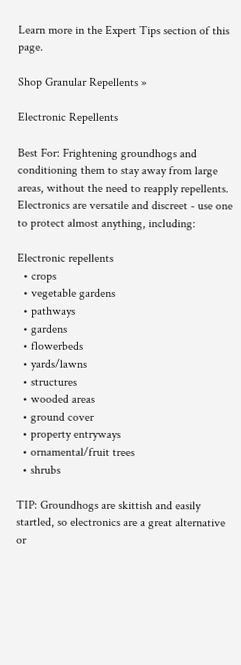Learn more in the Expert Tips section of this page.

Shop Granular Repellents »

Electronic Repellents

Best For: Frightening groundhogs and conditioning them to stay away from large areas, without the need to reapply repellents. Electronics are versatile and discreet - use one to protect almost anything, including:

Electronic repellents
  • crops
  • vegetable gardens
  • pathways
  • gardens
  • flowerbeds
  • yards/lawns
  • structures
  • wooded areas
  • ground cover
  • property entryways
  • ornamental/fruit trees
  • shrubs

TIP: Groundhogs are skittish and easily startled, so electronics are a great alternative or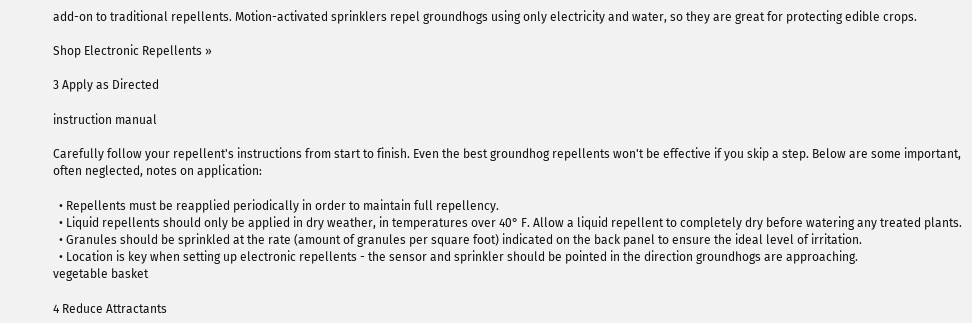add-on to traditional repellents. Motion-activated sprinklers repel groundhogs using only electricity and water, so they are great for protecting edible crops.

Shop Electronic Repellents »

3 Apply as Directed

instruction manual

Carefully follow your repellent's instructions from start to finish. Even the best groundhog repellents won't be effective if you skip a step. Below are some important, often neglected, notes on application:

  • Repellents must be reapplied periodically in order to maintain full repellency.
  • Liquid repellents should only be applied in dry weather, in temperatures over 40° F. Allow a liquid repellent to completely dry before watering any treated plants.
  • Granules should be sprinkled at the rate (amount of granules per square foot) indicated on the back panel to ensure the ideal level of irritation.
  • Location is key when setting up electronic repellents - the sensor and sprinkler should be pointed in the direction groundhogs are approaching.
vegetable basket

4 Reduce Attractants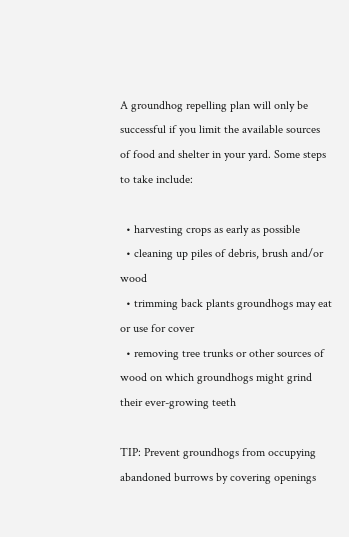A groundhog repelling plan will only be successful if you limit the available sources of food and shelter in your yard. Some steps to take include:

  • harvesting crops as early as possible
  • cleaning up piles of debris, brush and/or wood
  • trimming back plants groundhogs may eat or use for cover
  • removing tree trunks or other sources of wood on which groundhogs might grind their ever-growing teeth

TIP: Prevent groundhogs from occupying abandoned burrows by covering openings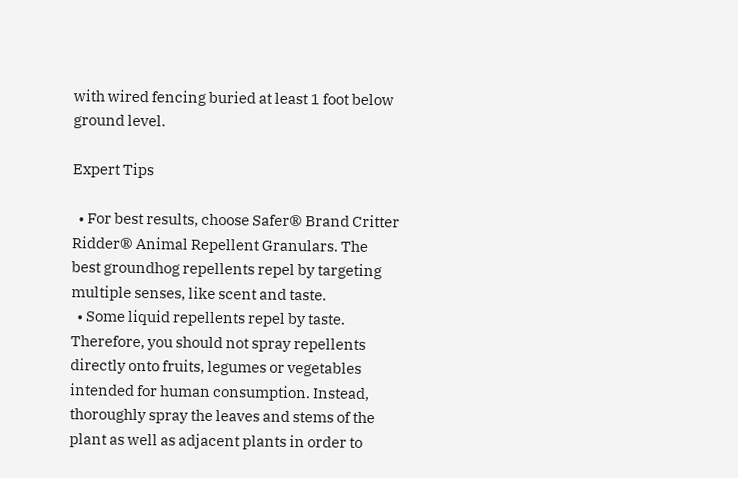with wired fencing buried at least 1 foot below ground level.

Expert Tips

  • For best results, choose Safer® Brand Critter Ridder® Animal Repellent Granulars. The best groundhog repellents repel by targeting multiple senses, like scent and taste.
  • Some liquid repellents repel by taste. Therefore, you should not spray repellents directly onto fruits, legumes or vegetables intended for human consumption. Instead, thoroughly spray the leaves and stems of the plant as well as adjacent plants in order to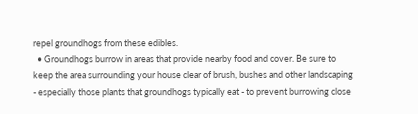repel groundhogs from these edibles.
  • Groundhogs burrow in areas that provide nearby food and cover. Be sure to keep the area surrounding your house clear of brush, bushes and other landscaping - especially those plants that groundhogs typically eat - to prevent burrowing close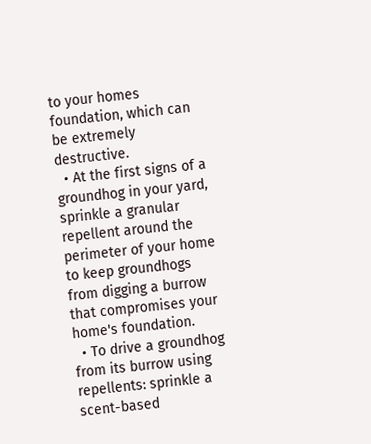to your homes foundation, which can be extremely destructive.
  • At the first signs of a groundhog in your yard, sprinkle a granular repellent around the perimeter of your home to keep groundhogs from digging a burrow that compromises your home's foundation.
  • To drive a groundhog from its burrow using repellents: sprinkle a scent-based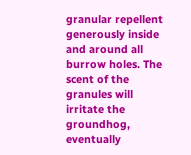granular repellent generously inside and around all burrow holes. The scent of the granules will irritate the groundhog, eventually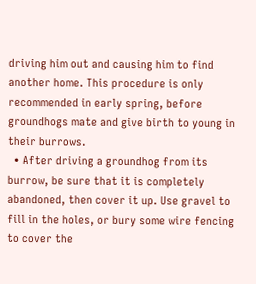driving him out and causing him to find another home. This procedure is only recommended in early spring, before groundhogs mate and give birth to young in their burrows.
  • After driving a groundhog from its burrow, be sure that it is completely abandoned, then cover it up. Use gravel to fill in the holes, or bury some wire fencing to cover the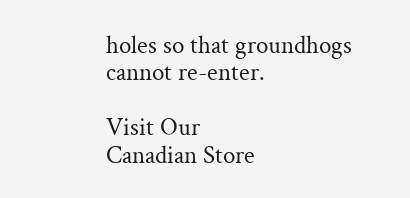holes so that groundhogs cannot re-enter.

Visit Our
Canadian Store